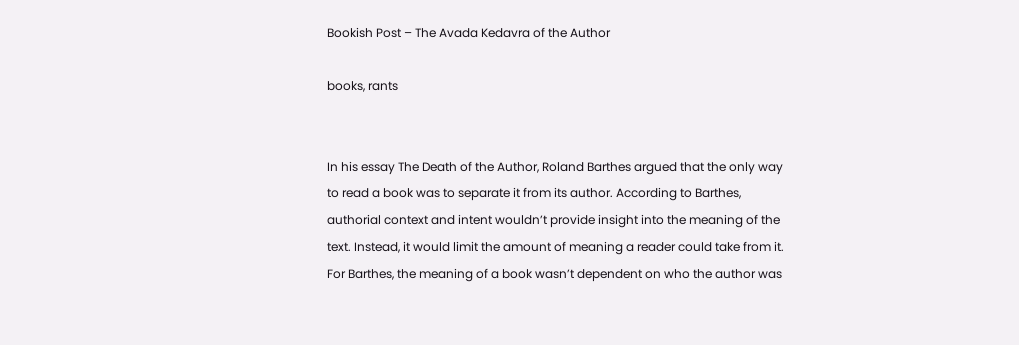Bookish Post – The Avada Kedavra of the Author

books, rants


In his essay The Death of the Author, Roland Barthes argued that the only way to read a book was to separate it from its author. According to Barthes, authorial context and intent wouldn’t provide insight into the meaning of the text. Instead, it would limit the amount of meaning a reader could take from it. For Barthes, the meaning of a book wasn’t dependent on who the author was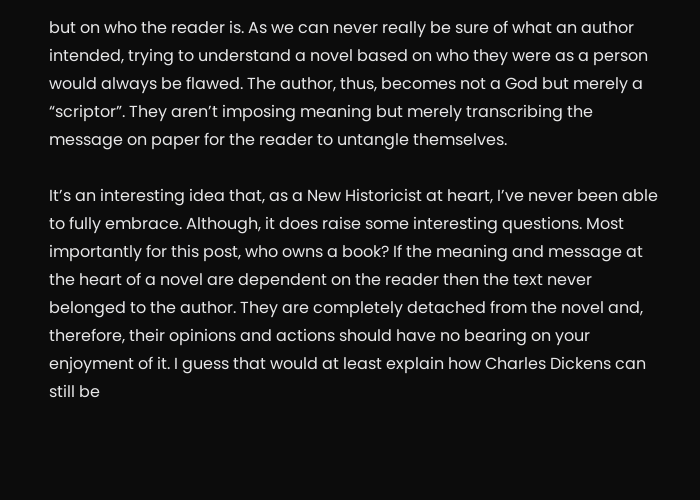but on who the reader is. As we can never really be sure of what an author intended, trying to understand a novel based on who they were as a person would always be flawed. The author, thus, becomes not a God but merely a “scriptor”. They aren’t imposing meaning but merely transcribing the message on paper for the reader to untangle themselves.

It’s an interesting idea that, as a New Historicist at heart, I’ve never been able to fully embrace. Although, it does raise some interesting questions. Most importantly for this post, who owns a book? If the meaning and message at the heart of a novel are dependent on the reader then the text never belonged to the author. They are completely detached from the novel and, therefore, their opinions and actions should have no bearing on your enjoyment of it. I guess that would at least explain how Charles Dickens can still be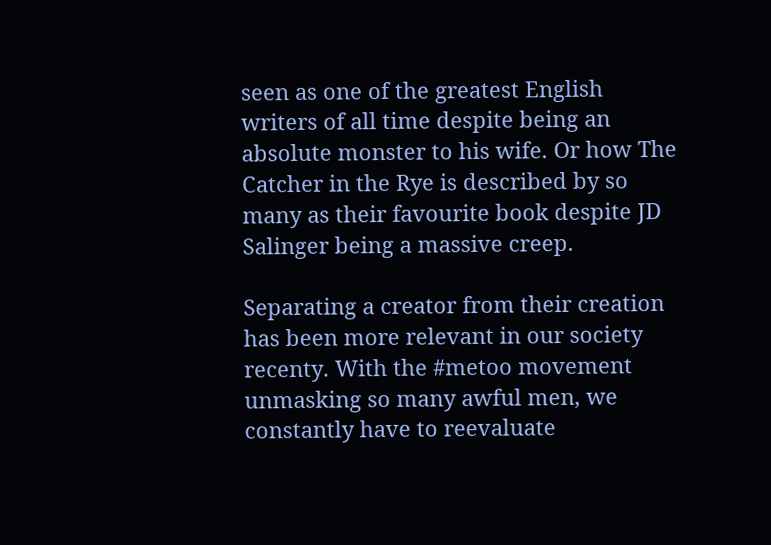seen as one of the greatest English writers of all time despite being an absolute monster to his wife. Or how The Catcher in the Rye is described by so many as their favourite book despite JD Salinger being a massive creep.

Separating a creator from their creation has been more relevant in our society recenty. With the #metoo movement unmasking so many awful men, we constantly have to reevaluate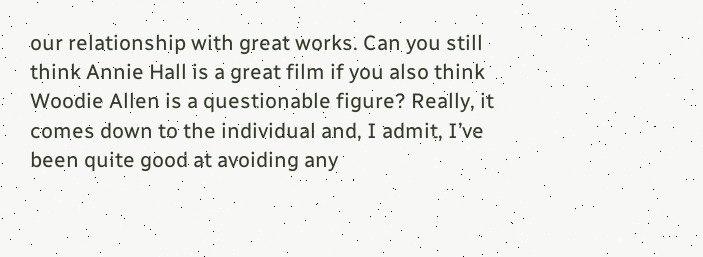our relationship with great works. Can you still think Annie Hall is a great film if you also think Woodie Allen is a questionable figure? Really, it comes down to the individual and, I admit, I’ve been quite good at avoiding any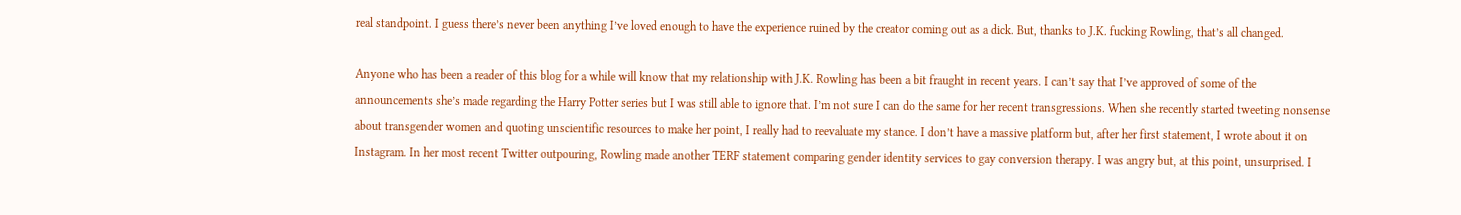real standpoint. I guess there’s never been anything I’ve loved enough to have the experience ruined by the creator coming out as a dick. But, thanks to J.K. fucking Rowling, that’s all changed.

Anyone who has been a reader of this blog for a while will know that my relationship with J.K. Rowling has been a bit fraught in recent years. I can’t say that I’ve approved of some of the announcements she’s made regarding the Harry Potter series but I was still able to ignore that. I’m not sure I can do the same for her recent transgressions. When she recently started tweeting nonsense about transgender women and quoting unscientific resources to make her point, I really had to reevaluate my stance. I don’t have a massive platform but, after her first statement, I wrote about it on Instagram. In her most recent Twitter outpouring, Rowling made another TERF statement comparing gender identity services to gay conversion therapy. I was angry but, at this point, unsurprised. I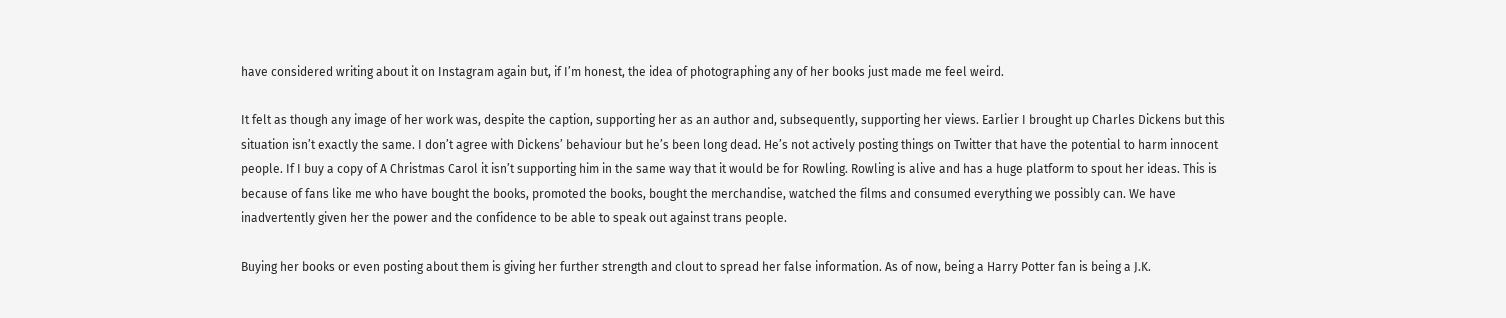have considered writing about it on Instagram again but, if I’m honest, the idea of photographing any of her books just made me feel weird.

It felt as though any image of her work was, despite the caption, supporting her as an author and, subsequently, supporting her views. Earlier I brought up Charles Dickens but this situation isn’t exactly the same. I don’t agree with Dickens’ behaviour but he’s been long dead. He’s not actively posting things on Twitter that have the potential to harm innocent people. If I buy a copy of A Christmas Carol it isn’t supporting him in the same way that it would be for Rowling. Rowling is alive and has a huge platform to spout her ideas. This is because of fans like me who have bought the books, promoted the books, bought the merchandise, watched the films and consumed everything we possibly can. We have inadvertently given her the power and the confidence to be able to speak out against trans people.

Buying her books or even posting about them is giving her further strength and clout to spread her false information. As of now, being a Harry Potter fan is being a J.K.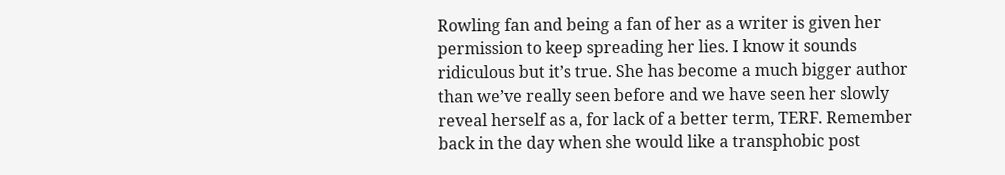Rowling fan and being a fan of her as a writer is given her permission to keep spreading her lies. I know it sounds ridiculous but it’s true. She has become a much bigger author than we’ve really seen before and we have seen her slowly reveal herself as a, for lack of a better term, TERF. Remember back in the day when she would like a transphobic post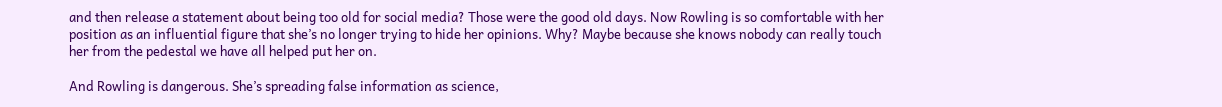and then release a statement about being too old for social media? Those were the good old days. Now Rowling is so comfortable with her position as an influential figure that she’s no longer trying to hide her opinions. Why? Maybe because she knows nobody can really touch her from the pedestal we have all helped put her on.

And Rowling is dangerous. She’s spreading false information as science,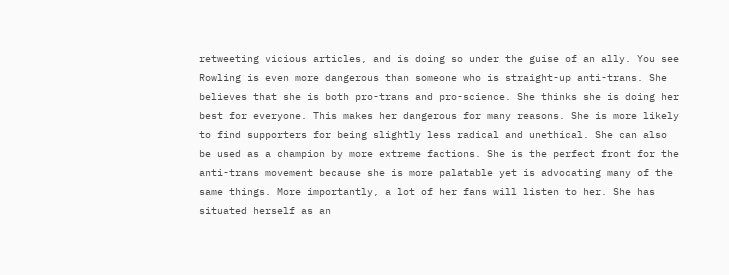retweeting vicious articles, and is doing so under the guise of an ally. You see Rowling is even more dangerous than someone who is straight-up anti-trans. She believes that she is both pro-trans and pro-science. She thinks she is doing her best for everyone. This makes her dangerous for many reasons. She is more likely to find supporters for being slightly less radical and unethical. She can also be used as a champion by more extreme factions. She is the perfect front for the anti-trans movement because she is more palatable yet is advocating many of the same things. More importantly, a lot of her fans will listen to her. She has situated herself as an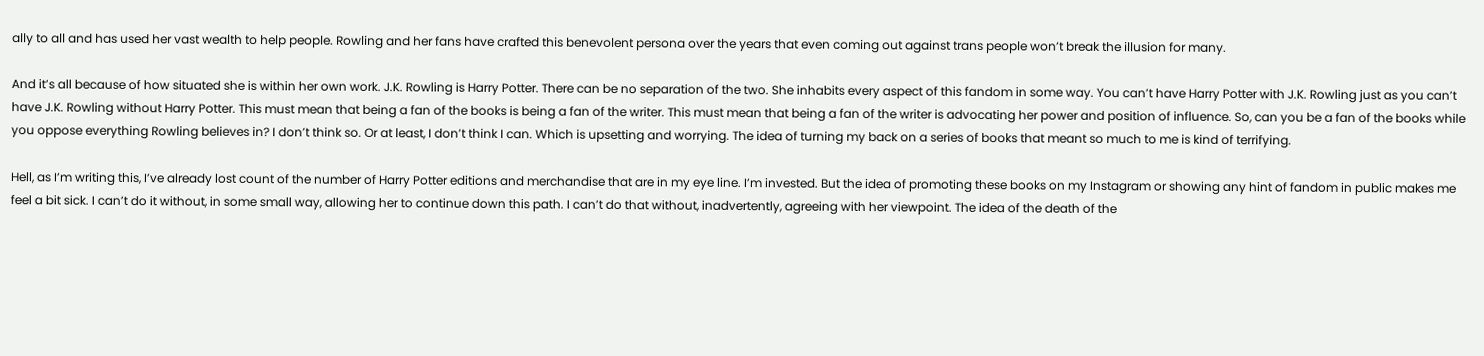ally to all and has used her vast wealth to help people. Rowling and her fans have crafted this benevolent persona over the years that even coming out against trans people won’t break the illusion for many.

And it’s all because of how situated she is within her own work. J.K. Rowling is Harry Potter. There can be no separation of the two. She inhabits every aspect of this fandom in some way. You can’t have Harry Potter with J.K. Rowling just as you can’t have J.K. Rowling without Harry Potter. This must mean that being a fan of the books is being a fan of the writer. This must mean that being a fan of the writer is advocating her power and position of influence. So, can you be a fan of the books while you oppose everything Rowling believes in? I don’t think so. Or at least, I don’t think I can. Which is upsetting and worrying. The idea of turning my back on a series of books that meant so much to me is kind of terrifying.

Hell, as I’m writing this, I’ve already lost count of the number of Harry Potter editions and merchandise that are in my eye line. I’m invested. But the idea of promoting these books on my Instagram or showing any hint of fandom in public makes me feel a bit sick. I can’t do it without, in some small way, allowing her to continue down this path. I can’t do that without, inadvertently, agreeing with her viewpoint. The idea of the death of the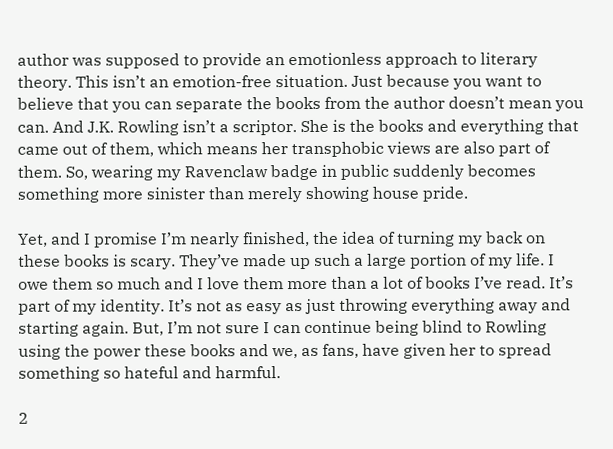author was supposed to provide an emotionless approach to literary theory. This isn’t an emotion-free situation. Just because you want to believe that you can separate the books from the author doesn’t mean you can. And J.K. Rowling isn’t a scriptor. She is the books and everything that came out of them, which means her transphobic views are also part of them. So, wearing my Ravenclaw badge in public suddenly becomes something more sinister than merely showing house pride.

Yet, and I promise I’m nearly finished, the idea of turning my back on these books is scary. They’ve made up such a large portion of my life. I owe them so much and I love them more than a lot of books I’ve read. It’s part of my identity. It’s not as easy as just throwing everything away and starting again. But, I’m not sure I can continue being blind to Rowling using the power these books and we, as fans, have given her to spread something so hateful and harmful.

2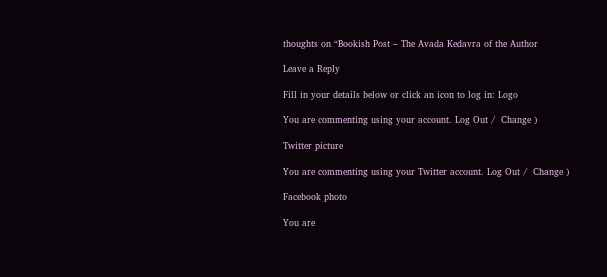thoughts on “Bookish Post – The Avada Kedavra of the Author

Leave a Reply

Fill in your details below or click an icon to log in: Logo

You are commenting using your account. Log Out /  Change )

Twitter picture

You are commenting using your Twitter account. Log Out /  Change )

Facebook photo

You are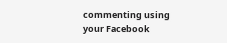commenting using your Facebook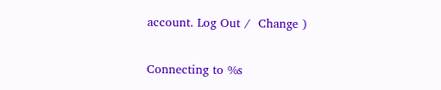account. Log Out /  Change )

Connecting to %s